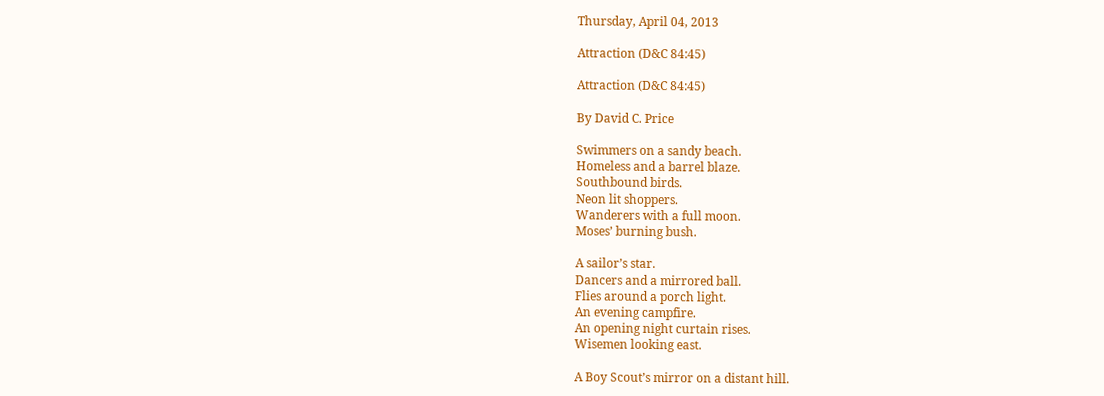Thursday, April 04, 2013

Attraction (D&C 84:45)

Attraction (D&C 84:45)

By David C. Price

Swimmers on a sandy beach.
Homeless and a barrel blaze.
Southbound birds.
Neon lit shoppers.
Wanderers with a full moon.
Moses’ burning bush.

A sailor’s star.
Dancers and a mirrored ball.
Flies around a porch light.
An evening campfire.
An opening night curtain rises.
Wisemen looking east.

A Boy Scout’s mirror on a distant hill.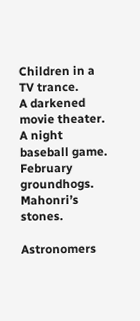Children in a TV trance.
A darkened movie theater.
A night baseball game.
February groundhogs.
Mahonri’s stones.

Astronomers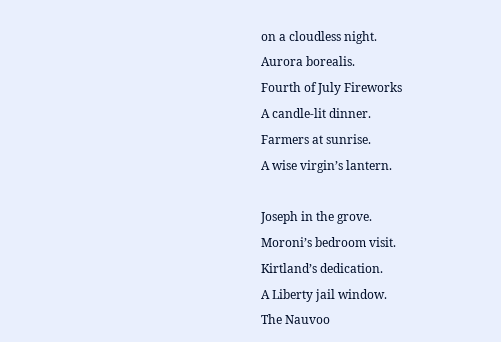on a cloudless night.
Aurora borealis.
Fourth of July Fireworks
A candle-lit dinner.
Farmers at sunrise.
A wise virgin’s lantern.

Joseph in the grove.
Moroni’s bedroom visit.
Kirtland’s dedication.
A Liberty jail window.
The Nauvoo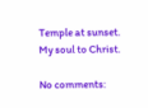Temple at sunset.
My soul to Christ.

No comments: